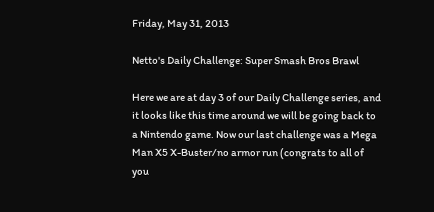Friday, May 31, 2013

Netto's Daily Challenge: Super Smash Bros Brawl

Here we are at day 3 of our Daily Challenge series, and it looks like this time around we will be going back to a Nintendo game. Now our last challenge was a Mega Man X5 X-Buster/no armor run (congrats to all of you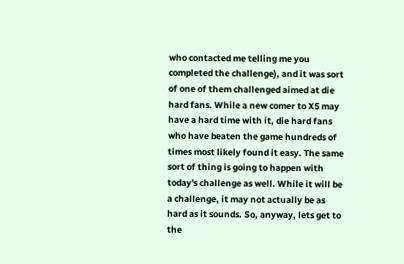who contacted me telling me you completed the challenge), and it was sort of one of them challenged aimed at die hard fans. While a new comer to X5 may have a hard time with it, die hard fans who have beaten the game hundreds of times most likely found it easy. The same sort of thing is going to happen with today's challenge as well. While it will be a challenge, it may not actually be as hard as it sounds. So, anyway, lets get to the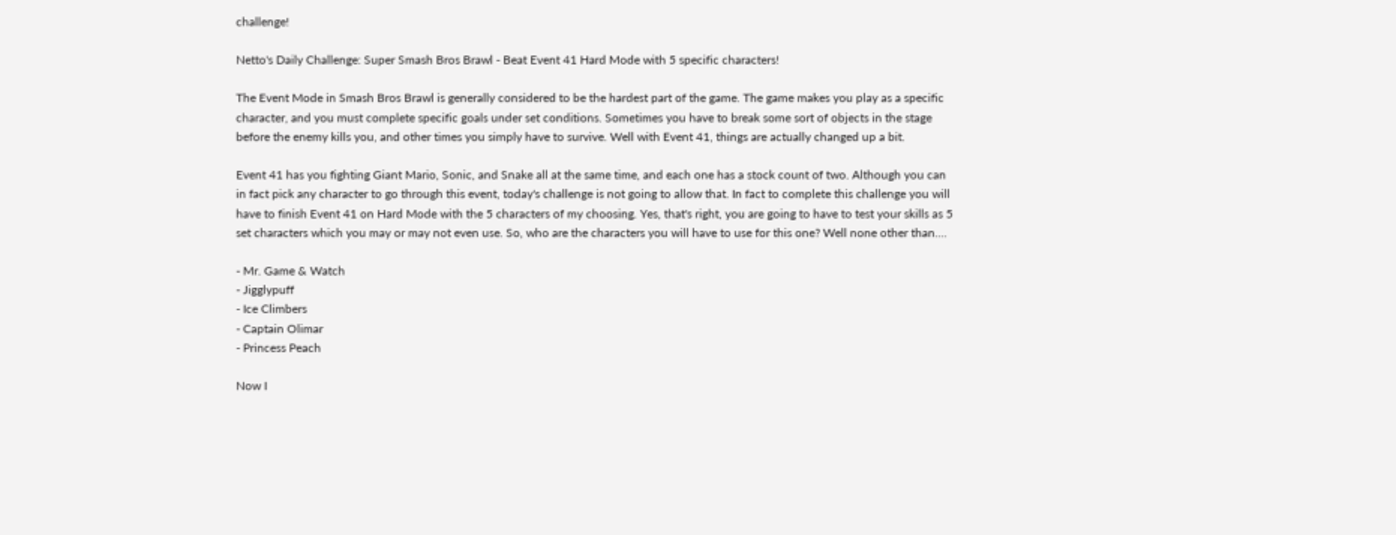challenge!

Netto's Daily Challenge: Super Smash Bros Brawl - Beat Event 41 Hard Mode with 5 specific characters!

The Event Mode in Smash Bros Brawl is generally considered to be the hardest part of the game. The game makes you play as a specific character, and you must complete specific goals under set conditions. Sometimes you have to break some sort of objects in the stage before the enemy kills you, and other times you simply have to survive. Well with Event 41, things are actually changed up a bit.

Event 41 has you fighting Giant Mario, Sonic, and Snake all at the same time, and each one has a stock count of two. Although you can in fact pick any character to go through this event, today's challenge is not going to allow that. In fact to complete this challenge you will have to finish Event 41 on Hard Mode with the 5 characters of my choosing. Yes, that's right, you are going to have to test your skills as 5 set characters which you may or may not even use. So, who are the characters you will have to use for this one? Well none other than....

- Mr. Game & Watch
- Jigglypuff
- Ice Climbers
- Captain Olimar
- Princess Peach

Now I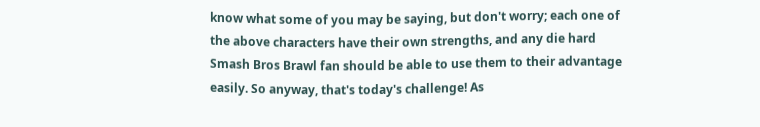know what some of you may be saying, but don't worry; each one of the above characters have their own strengths, and any die hard Smash Bros Brawl fan should be able to use them to their advantage easily. So anyway, that's today's challenge! As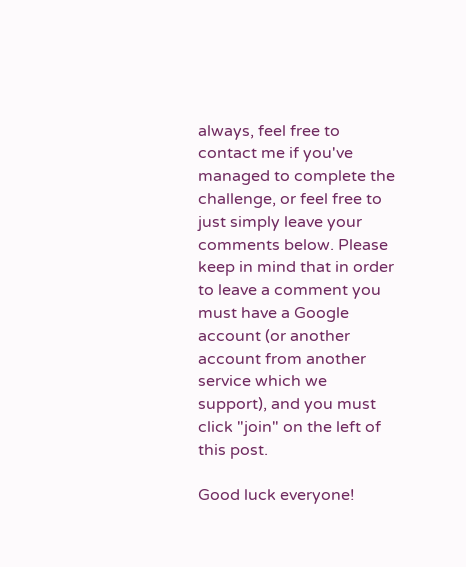always, feel free to contact me if you've managed to complete the challenge, or feel free to just simply leave your comments below. Please keep in mind that in order to leave a comment you must have a Google account (or another account from another service which we support), and you must click "join" on the left of this post.

Good luck everyone!